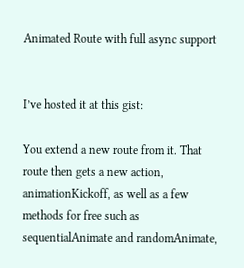Animated Route with full async support


I’ve hosted it at this gist:

You extend a new route from it. That route then gets a new action, animationKickoff, as well as a few methods for free such as sequentialAnimate and randomAnimate,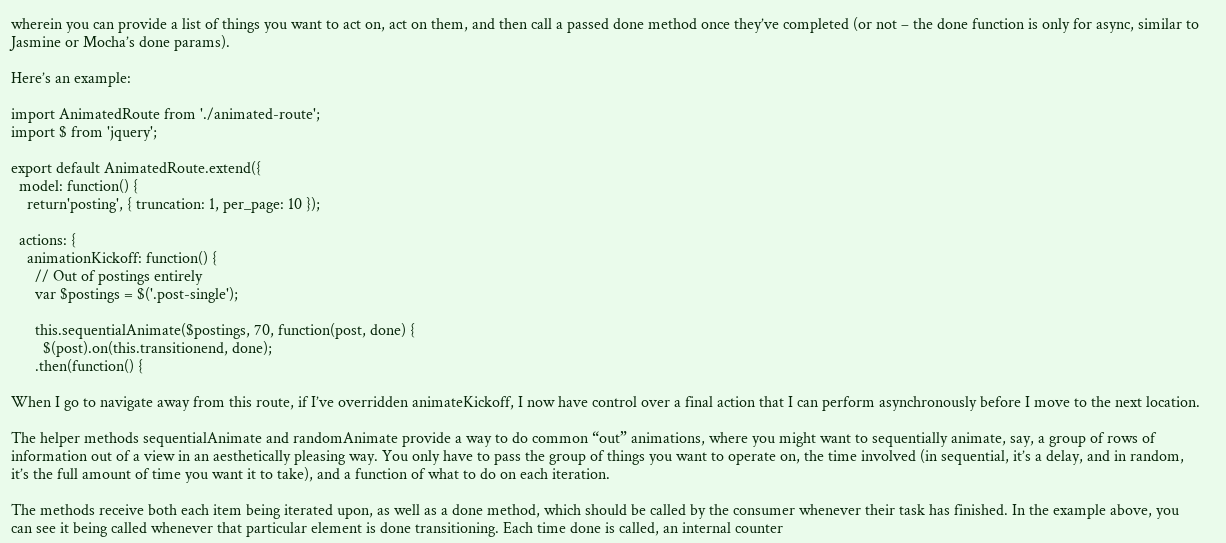wherein you can provide a list of things you want to act on, act on them, and then call a passed done method once they’ve completed (or not – the done function is only for async, similar to Jasmine or Mocha’s done params).

Here’s an example:

import AnimatedRoute from './animated-route';
import $ from 'jquery';

export default AnimatedRoute.extend({
  model: function() {
    return'posting', { truncation: 1, per_page: 10 });

  actions: {
    animationKickoff: function() {
      // Out of postings entirely
      var $postings = $('.post-single');

      this.sequentialAnimate($postings, 70, function(post, done) {
        $(post).on(this.transitionend, done);
      .then(function() {

When I go to navigate away from this route, if I’ve overridden animateKickoff, I now have control over a final action that I can perform asynchronously before I move to the next location.

The helper methods sequentialAnimate and randomAnimate provide a way to do common “out” animations, where you might want to sequentially animate, say, a group of rows of information out of a view in an aesthetically pleasing way. You only have to pass the group of things you want to operate on, the time involved (in sequential, it’s a delay, and in random, it’s the full amount of time you want it to take), and a function of what to do on each iteration.

The methods receive both each item being iterated upon, as well as a done method, which should be called by the consumer whenever their task has finished. In the example above, you can see it being called whenever that particular element is done transitioning. Each time done is called, an internal counter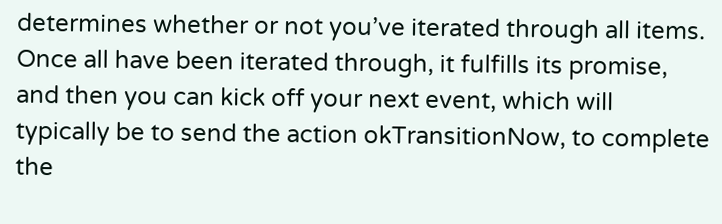determines whether or not you’ve iterated through all items. Once all have been iterated through, it fulfills its promise, and then you can kick off your next event, which will typically be to send the action okTransitionNow, to complete the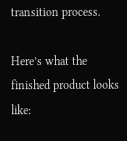transition process.

Here’s what the finished product looks like: